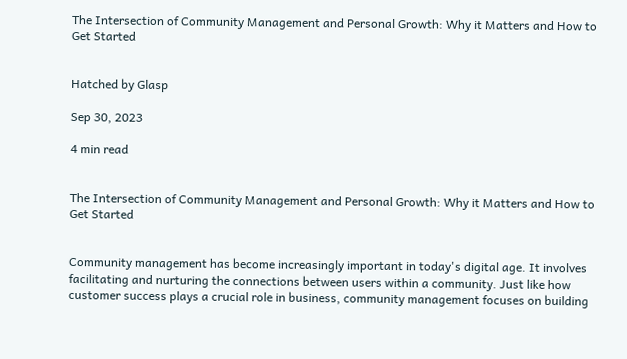The Intersection of Community Management and Personal Growth: Why it Matters and How to Get Started


Hatched by Glasp

Sep 30, 2023

4 min read


The Intersection of Community Management and Personal Growth: Why it Matters and How to Get Started


Community management has become increasingly important in today's digital age. It involves facilitating and nurturing the connections between users within a community. Just like how customer success plays a crucial role in business, community management focuses on building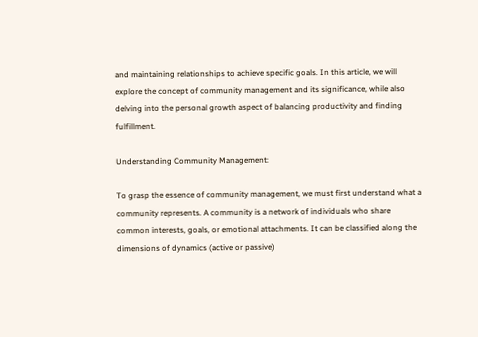and maintaining relationships to achieve specific goals. In this article, we will explore the concept of community management and its significance, while also delving into the personal growth aspect of balancing productivity and finding fulfillment.

Understanding Community Management:

To grasp the essence of community management, we must first understand what a community represents. A community is a network of individuals who share common interests, goals, or emotional attachments. It can be classified along the dimensions of dynamics (active or passive)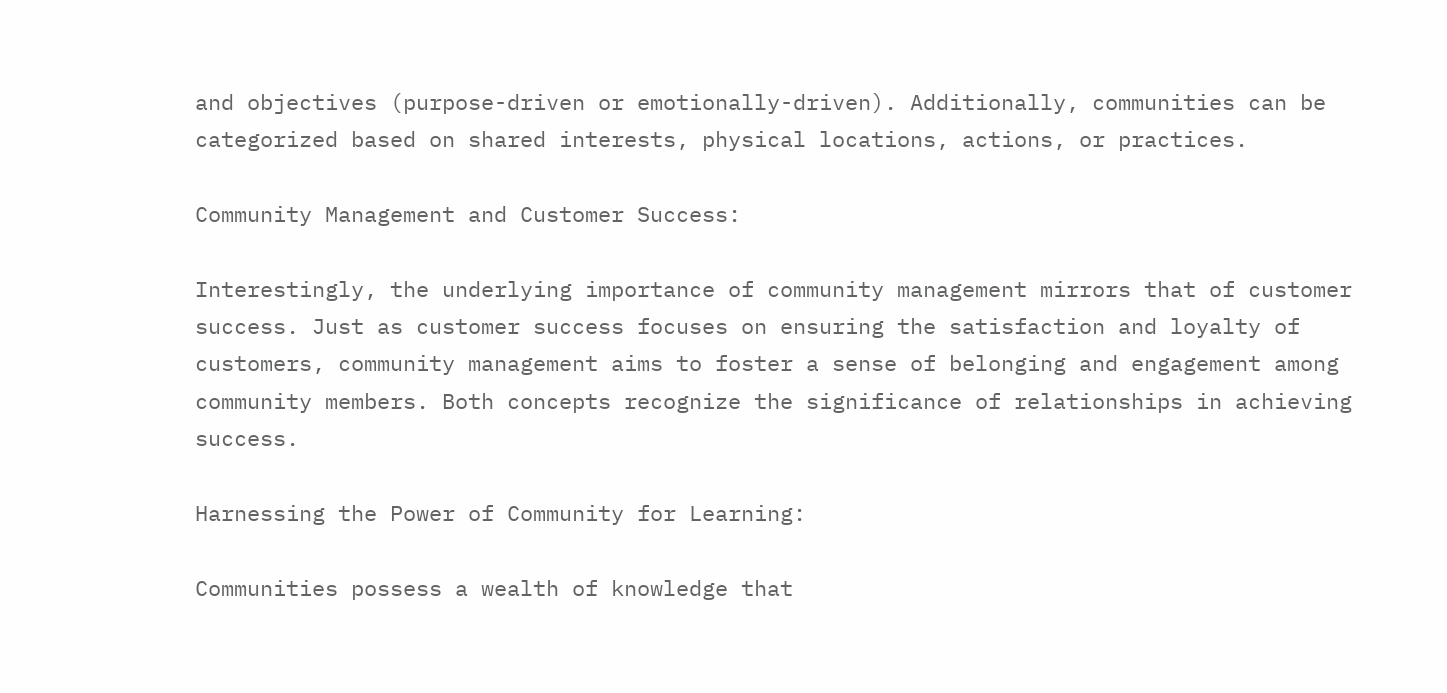and objectives (purpose-driven or emotionally-driven). Additionally, communities can be categorized based on shared interests, physical locations, actions, or practices.

Community Management and Customer Success:

Interestingly, the underlying importance of community management mirrors that of customer success. Just as customer success focuses on ensuring the satisfaction and loyalty of customers, community management aims to foster a sense of belonging and engagement among community members. Both concepts recognize the significance of relationships in achieving success.

Harnessing the Power of Community for Learning:

Communities possess a wealth of knowledge that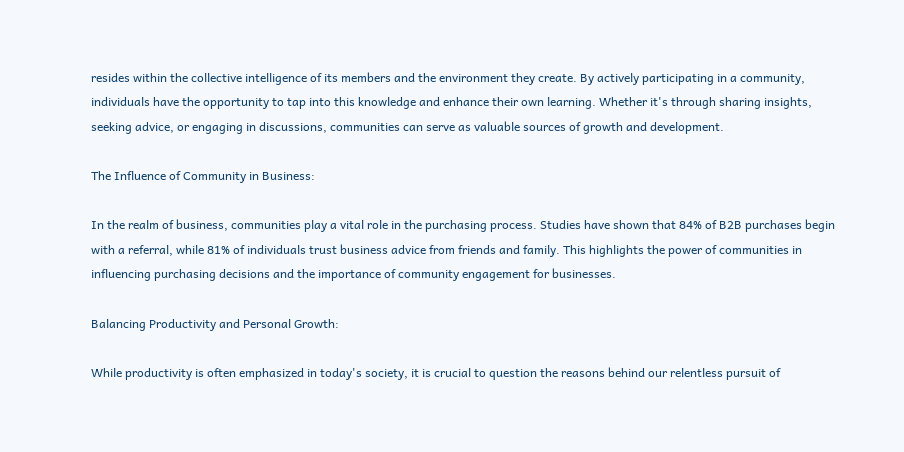resides within the collective intelligence of its members and the environment they create. By actively participating in a community, individuals have the opportunity to tap into this knowledge and enhance their own learning. Whether it's through sharing insights, seeking advice, or engaging in discussions, communities can serve as valuable sources of growth and development.

The Influence of Community in Business:

In the realm of business, communities play a vital role in the purchasing process. Studies have shown that 84% of B2B purchases begin with a referral, while 81% of individuals trust business advice from friends and family. This highlights the power of communities in influencing purchasing decisions and the importance of community engagement for businesses.

Balancing Productivity and Personal Growth:

While productivity is often emphasized in today's society, it is crucial to question the reasons behind our relentless pursuit of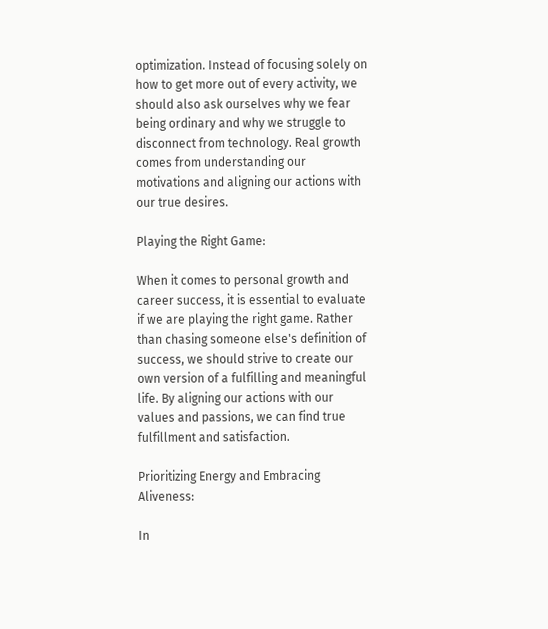optimization. Instead of focusing solely on how to get more out of every activity, we should also ask ourselves why we fear being ordinary and why we struggle to disconnect from technology. Real growth comes from understanding our motivations and aligning our actions with our true desires.

Playing the Right Game:

When it comes to personal growth and career success, it is essential to evaluate if we are playing the right game. Rather than chasing someone else's definition of success, we should strive to create our own version of a fulfilling and meaningful life. By aligning our actions with our values and passions, we can find true fulfillment and satisfaction.

Prioritizing Energy and Embracing Aliveness:

In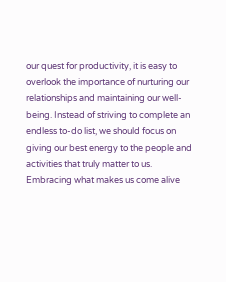our quest for productivity, it is easy to overlook the importance of nurturing our relationships and maintaining our well-being. Instead of striving to complete an endless to-do list, we should focus on giving our best energy to the people and activities that truly matter to us. Embracing what makes us come alive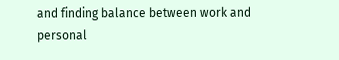and finding balance between work and personal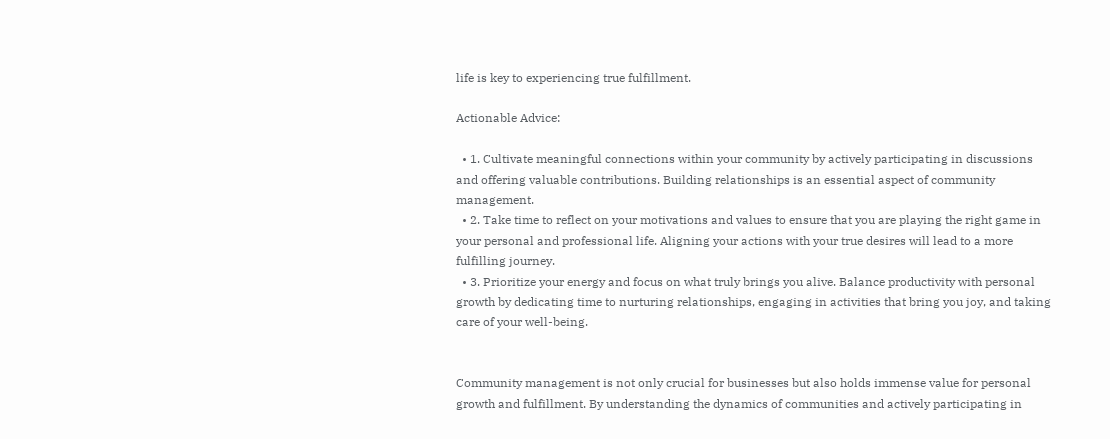life is key to experiencing true fulfillment.

Actionable Advice:

  • 1. Cultivate meaningful connections within your community by actively participating in discussions and offering valuable contributions. Building relationships is an essential aspect of community management.
  • 2. Take time to reflect on your motivations and values to ensure that you are playing the right game in your personal and professional life. Aligning your actions with your true desires will lead to a more fulfilling journey.
  • 3. Prioritize your energy and focus on what truly brings you alive. Balance productivity with personal growth by dedicating time to nurturing relationships, engaging in activities that bring you joy, and taking care of your well-being.


Community management is not only crucial for businesses but also holds immense value for personal growth and fulfillment. By understanding the dynamics of communities and actively participating in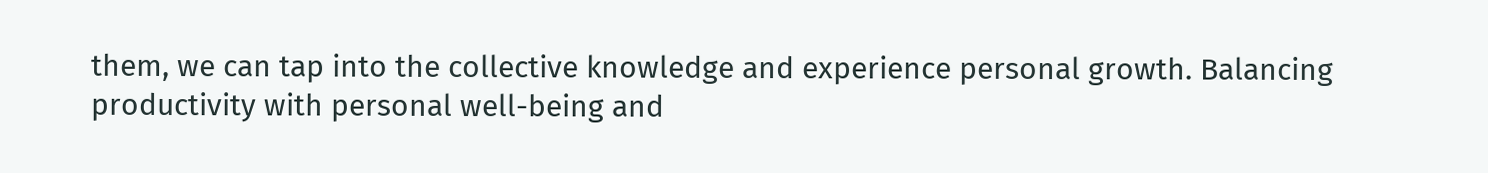them, we can tap into the collective knowledge and experience personal growth. Balancing productivity with personal well-being and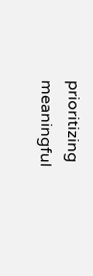prioritizing meaningful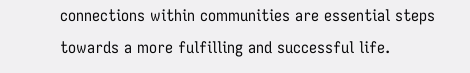connections within communities are essential steps towards a more fulfilling and successful life.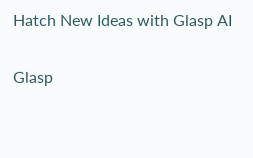Hatch New Ideas with Glasp AI

Glasp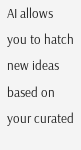AI allows you to hatch new ideas based on your curated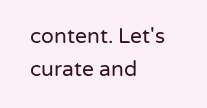content. Let's curate and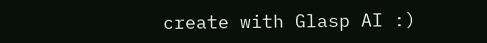create with Glasp AI :)